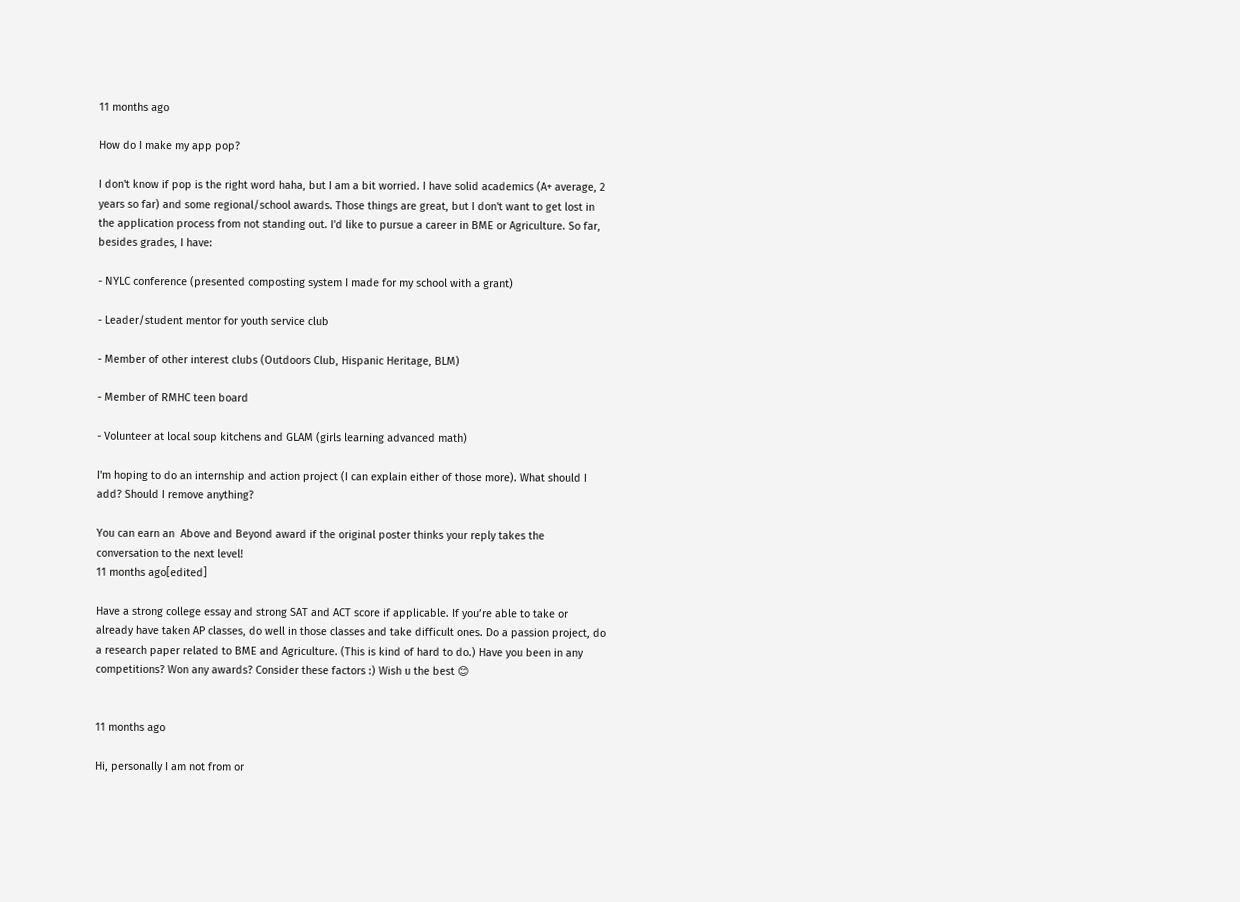11 months ago

How do I make my app pop?

I don't know if pop is the right word haha, but I am a bit worried. I have solid academics (A+ average, 2 years so far) and some regional/school awards. Those things are great, but I don't want to get lost in the application process from not standing out. I'd like to pursue a career in BME or Agriculture. So far, besides grades, I have:

- NYLC conference (presented composting system I made for my school with a grant)

- Leader/student mentor for youth service club

- Member of other interest clubs (Outdoors Club, Hispanic Heritage, BLM)

- Member of RMHC teen board

- Volunteer at local soup kitchens and GLAM (girls learning advanced math)

I'm hoping to do an internship and action project (I can explain either of those more). What should I add? Should I remove anything?

You can earn an  Above and Beyond award if the original poster thinks your reply takes the conversation to the next level!
11 months ago[edited]

Have a strong college essay and strong SAT and ACT score if applicable. If you’re able to take or already have taken AP classes, do well in those classes and take difficult ones. Do a passion project, do a research paper related to BME and Agriculture. (This is kind of hard to do.) Have you been in any competitions? Won any awards? Consider these factors :) Wish u the best 😊


11 months ago

Hi, personally I am not from or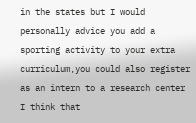in the states but I would personally advice you add a sporting activity to your extra curriculum,you could also register as an intern to a research center I think that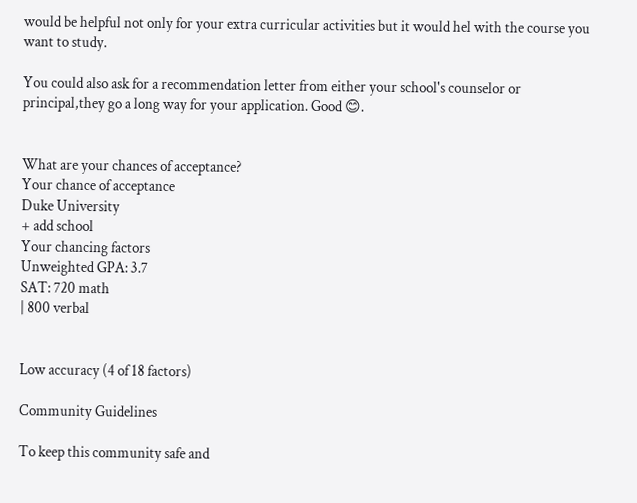would be helpful not only for your extra curricular activities but it would hel with the course you want to study.

You could also ask for a recommendation letter from either your school's counselor or principal,they go a long way for your application. Good 😊.


What are your chances of acceptance?
Your chance of acceptance
Duke University
+ add school
Your chancing factors
Unweighted GPA: 3.7
SAT: 720 math
| 800 verbal


Low accuracy (4 of 18 factors)

Community Guidelines

To keep this community safe and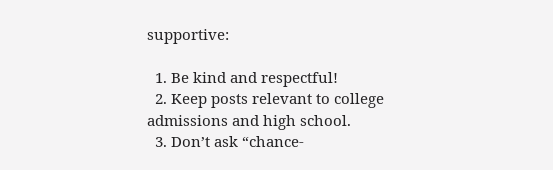supportive:

  1. Be kind and respectful!
  2. Keep posts relevant to college admissions and high school.
  3. Don’t ask “chance-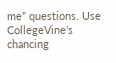me” questions. Use CollegeVine’s chancing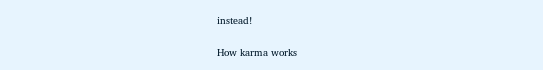instead!

How karma works